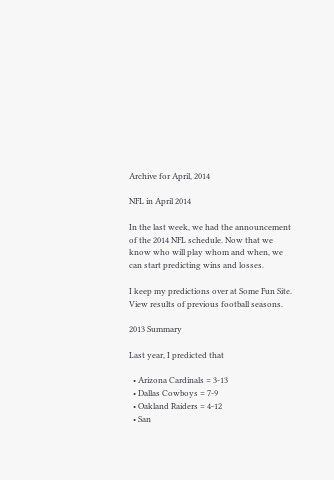Archive for April, 2014

NFL in April 2014

In the last week, we had the announcement of the 2014 NFL schedule. Now that we know who will play whom and when, we can start predicting wins and losses.

I keep my predictions over at Some Fun Site. View results of previous football seasons.

2013 Summary

Last year, I predicted that

  • Arizona Cardinals = 3-13
  • Dallas Cowboys = 7-9
  • Oakland Raiders = 4-12
  • San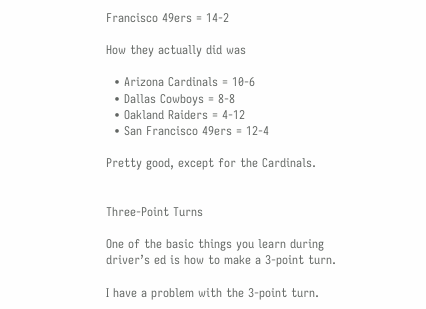Francisco 49ers = 14-2

How they actually did was

  • Arizona Cardinals = 10-6
  • Dallas Cowboys = 8-8
  • Oakland Raiders = 4-12
  • San Francisco 49ers = 12-4

Pretty good, except for the Cardinals.


Three-Point Turns

One of the basic things you learn during driver’s ed is how to make a 3-point turn.

I have a problem with the 3-point turn.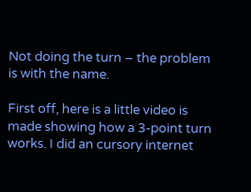Not doing the turn – the problem is with the name.

First off, here is a little video is made showing how a 3-point turn works. I did an cursory internet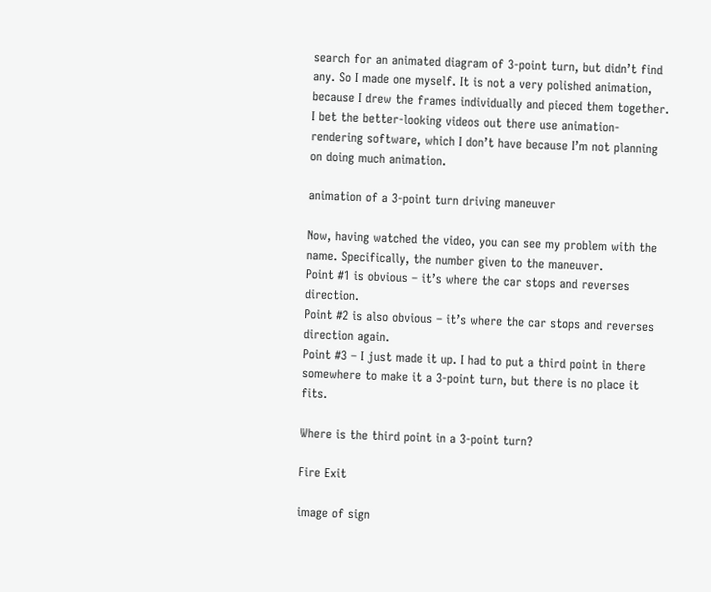search for an animated diagram of 3-point turn, but didn’t find any. So I made one myself. It is not a very polished animation, because I drew the frames individually and pieced them together. I bet the better-looking videos out there use animation-rendering software, which I don’t have because I’m not planning on doing much animation.

animation of a 3-point turn driving maneuver

Now, having watched the video, you can see my problem with the name. Specifically, the number given to the maneuver.
Point #1 is obvious – it’s where the car stops and reverses direction.
Point #2 is also obvious – it’s where the car stops and reverses direction again.
Point #3 – I just made it up. I had to put a third point in there somewhere to make it a 3-point turn, but there is no place it fits.

Where is the third point in a 3-point turn?

Fire Exit

image of sign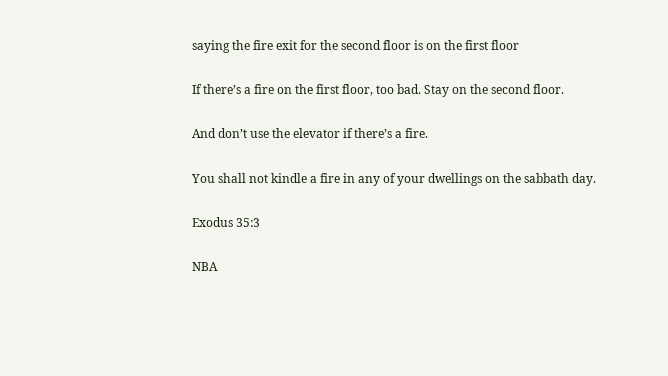saying the fire exit for the second floor is on the first floor

If there’s a fire on the first floor, too bad. Stay on the second floor.

And don’t use the elevator if there’s a fire.

You shall not kindle a fire in any of your dwellings on the sabbath day.

Exodus 35:3

NBA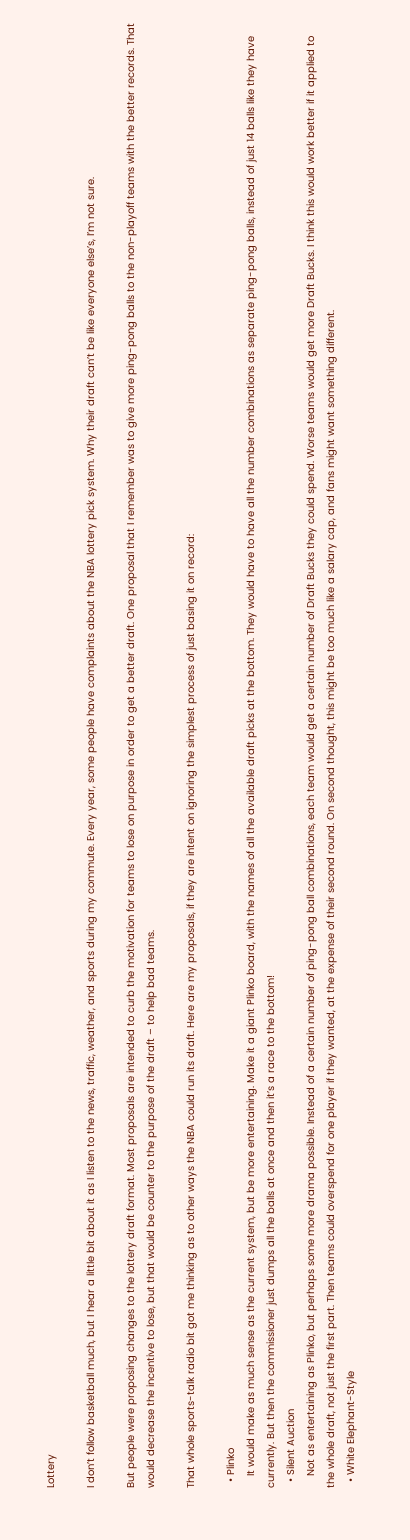Lottery

I don’t follow basketball much, but I hear a little bit about it as I listen to the news, traffic, weather, and sports during my commute. Every year, some people have complaints about the NBA lottery pick system. Why their draft can’t be like everyone else’s, I’m not sure.

But people were proposing changes to the lottery draft format. Most proposals are intended to curb the motivation for teams to lose on purpose in order to get a better draft. One proposal that I remember was to give more ping-pong balls to the non-playoff teams with the better records. That would decrease the incentive to lose, but that would be counter to the purpose of the draft – to help bad teams.

That whole sports-talk radio bit got me thinking as to other ways the NBA could run its draft. Here are my proposals, if they are intent on ignoring the simplest process of just basing it on record:

  • Plinko
    It would make as much sense as the current system, but be more entertaining. Make it a giant Plinko board, with the names of all the available draft picks at the bottom. They would have to have all the number combinations as separate ping-pong balls, instead of just 14 balls like they have currently. But then the commissioner just dumps all the balls at once and then it’s a race to the bottom!
  • Silent Auction
    Not as entertaining as Plinko, but perhaps some more drama possible. Instead of a certain number of ping-pong ball combinations, each team would get a certain number of Draft Bucks they could spend. Worse teams would get more Draft Bucks. I think this would work better if it applied to the whole draft, not just the first part. Then teams could overspend for one player if they wanted, at the expense of their second round. On second thought, this might be too much like a salary cap, and fans might want something different.
  • White Elephant-Style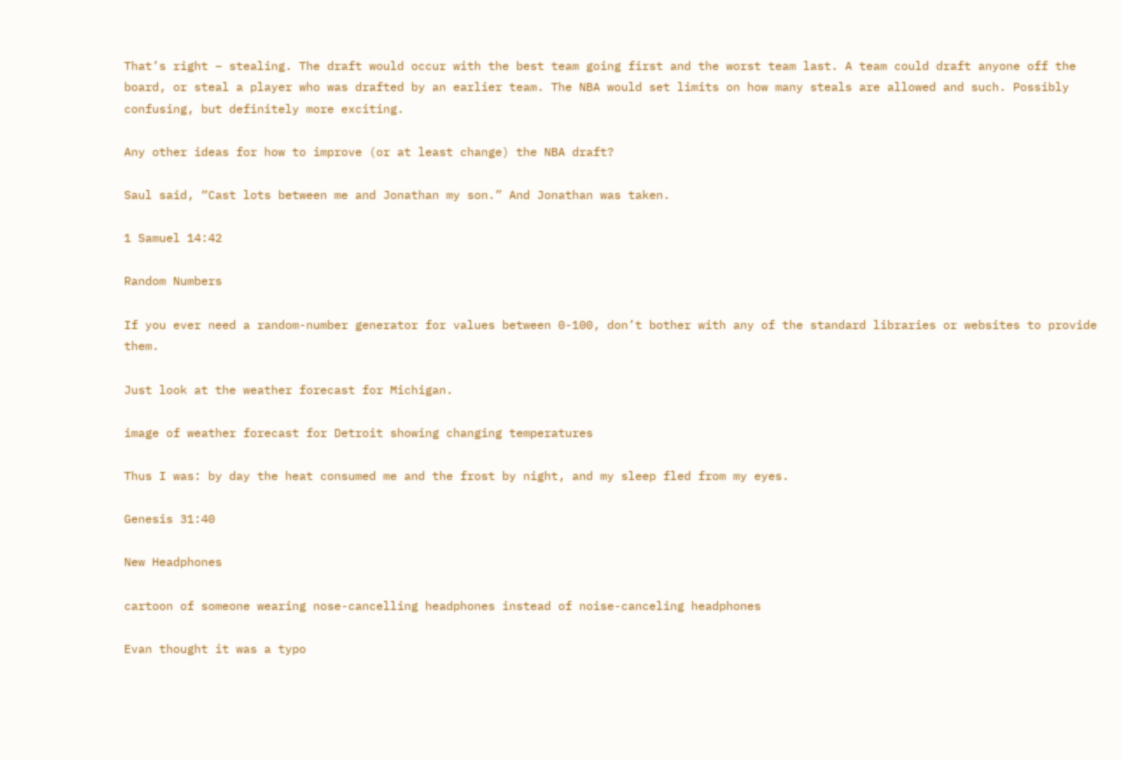That’s right – stealing. The draft would occur with the best team going first and the worst team last. A team could draft anyone off the board, or steal a player who was drafted by an earlier team. The NBA would set limits on how many steals are allowed and such. Possibly confusing, but definitely more exciting.

Any other ideas for how to improve (or at least change) the NBA draft?

Saul said, “Cast lots between me and Jonathan my son.” And Jonathan was taken.

1 Samuel 14:42

Random Numbers

If you ever need a random-number generator for values between 0-100, don’t bother with any of the standard libraries or websites to provide them.

Just look at the weather forecast for Michigan.

image of weather forecast for Detroit showing changing temperatures

Thus I was: by day the heat consumed me and the frost by night, and my sleep fled from my eyes.

Genesis 31:40

New Headphones

cartoon of someone wearing nose-cancelling headphones instead of noise-canceling headphones

Evan thought it was a typo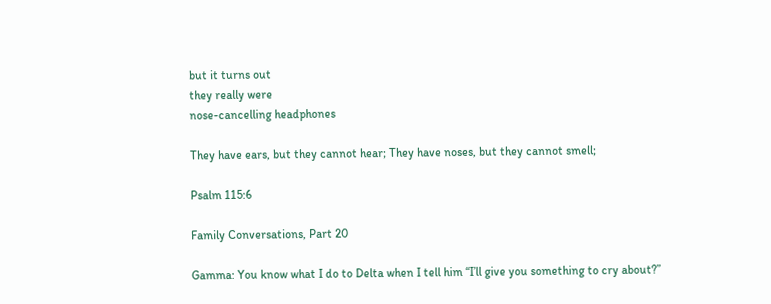but it turns out
they really were
nose-cancelling headphones

They have ears, but they cannot hear; They have noses, but they cannot smell;

Psalm 115:6

Family Conversations, Part 20

Gamma: You know what I do to Delta when I tell him “I’ll give you something to cry about?”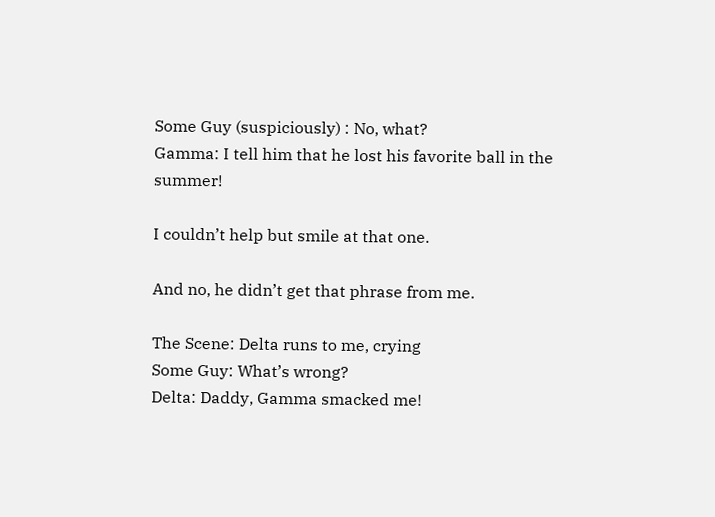Some Guy (suspiciously) : No, what?
Gamma: I tell him that he lost his favorite ball in the summer!

I couldn’t help but smile at that one.

And no, he didn’t get that phrase from me.

The Scene: Delta runs to me, crying
Some Guy: What’s wrong?
Delta: Daddy, Gamma smacked me!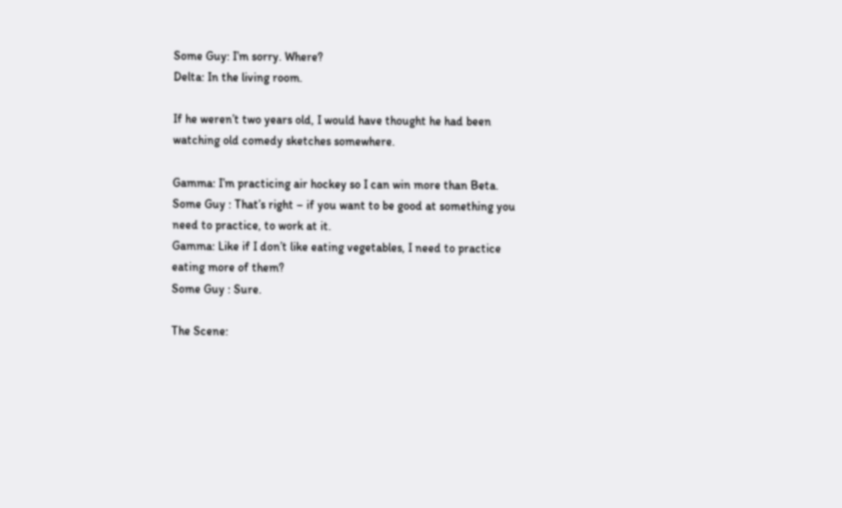Some Guy: I’m sorry. Where?
Delta: In the living room.

If he weren’t two years old, I would have thought he had been watching old comedy sketches somewhere.

Gamma: I’m practicing air hockey so I can win more than Beta.
Some Guy : That’s right – if you want to be good at something you need to practice, to work at it.
Gamma: Like if I don’t like eating vegetables, I need to practice eating more of them?
Some Guy : Sure.

The Scene: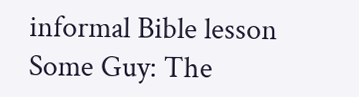informal Bible lesson
Some Guy: The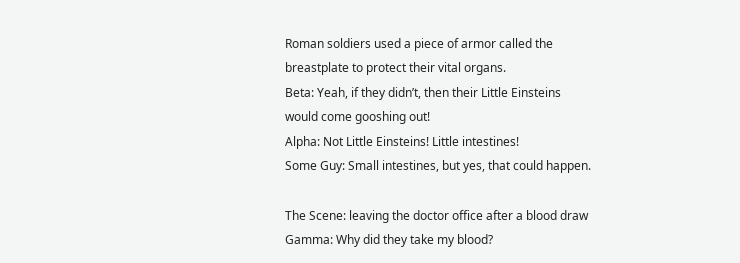Roman soldiers used a piece of armor called the breastplate to protect their vital organs.
Beta: Yeah, if they didn’t, then their Little Einsteins would come gooshing out!
Alpha: Not Little Einsteins! Little intestines!
Some Guy: Small intestines, but yes, that could happen.

The Scene: leaving the doctor office after a blood draw
Gamma: Why did they take my blood?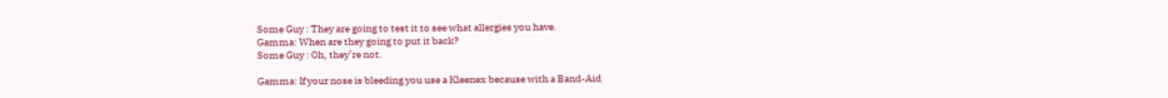Some Guy : They are going to test it to see what allergies you have.
Gamma: When are they going to put it back?
Some Guy : Oh, they’re not.

Gamma: If your nose is bleeding you use a Kleenex because with a Band-Aid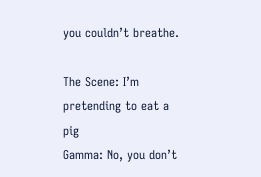you couldn’t breathe.

The Scene: I’m pretending to eat a pig
Gamma: No, you don’t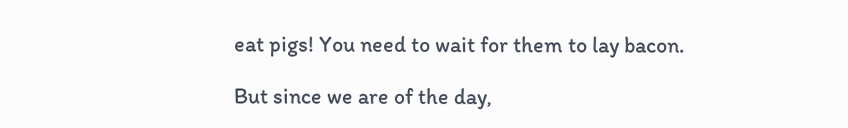eat pigs! You need to wait for them to lay bacon.

But since we are of the day,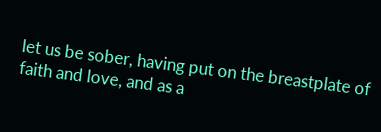let us be sober, having put on the breastplate of faith and love, and as a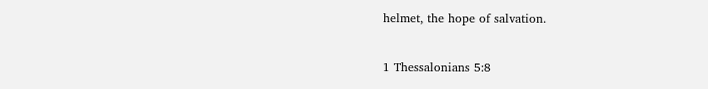helmet, the hope of salvation.

1 Thessalonians 5:8